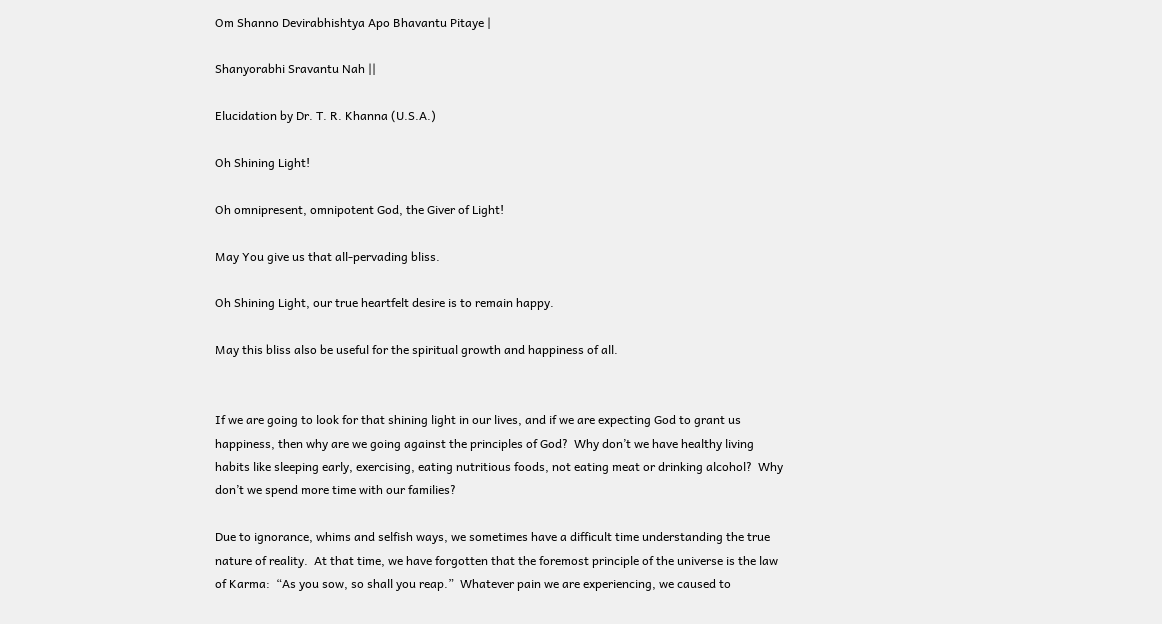Om Shanno Devirabhishtya Apo Bhavantu Pitaye |

Shanyorabhi Sravantu Nah ||

Elucidation by Dr. T. R. Khanna (U.S.A.)

Oh Shining Light!

Oh omnipresent, omnipotent God, the Giver of Light!

May You give us that all-pervading bliss.

Oh Shining Light, our true heartfelt desire is to remain happy.

May this bliss also be useful for the spiritual growth and happiness of all.


If we are going to look for that shining light in our lives, and if we are expecting God to grant us happiness, then why are we going against the principles of God?  Why don’t we have healthy living habits like sleeping early, exercising, eating nutritious foods, not eating meat or drinking alcohol?  Why don’t we spend more time with our families?

Due to ignorance, whims and selfish ways, we sometimes have a difficult time understanding the true nature of reality.  At that time, we have forgotten that the foremost principle of the universe is the law of Karma:  “As you sow, so shall you reap.”  Whatever pain we are experiencing, we caused to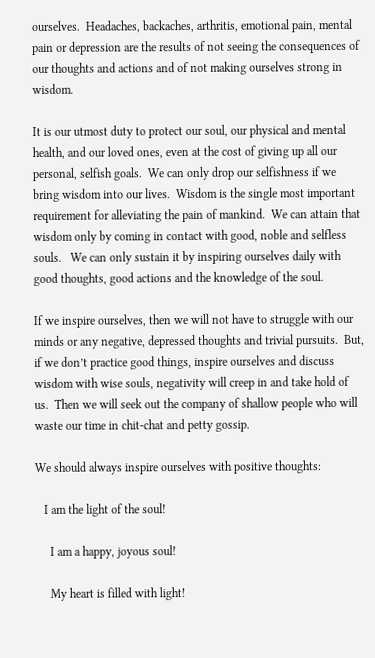ourselves.  Headaches, backaches, arthritis, emotional pain, mental pain or depression are the results of not seeing the consequences of our thoughts and actions and of not making ourselves strong in wisdom.

It is our utmost duty to protect our soul, our physical and mental health, and our loved ones, even at the cost of giving up all our personal, selfish goals.  We can only drop our selfishness if we bring wisdom into our lives.  Wisdom is the single most important requirement for alleviating the pain of mankind.  We can attain that wisdom only by coming in contact with good, noble and selfless souls.   We can only sustain it by inspiring ourselves daily with good thoughts, good actions and the knowledge of the soul.

If we inspire ourselves, then we will not have to struggle with our minds or any negative, depressed thoughts and trivial pursuits.  But, if we don’t practice good things, inspire ourselves and discuss wisdom with wise souls, negativity will creep in and take hold of us.  Then we will seek out the company of shallow people who will waste our time in chit-chat and petty gossip.

We should always inspire ourselves with positive thoughts:

   I am the light of the soul!

     I am a happy, joyous soul!

     My heart is filled with light!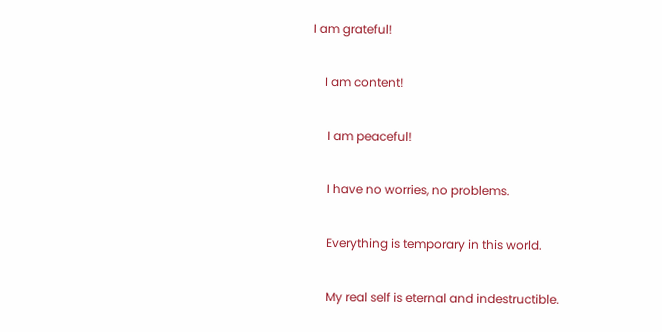I am grateful!

    I am content!

     I am peaceful!

     I have no worries, no problems.

     Everything is temporary in this world.

     My real self is eternal and indestructible.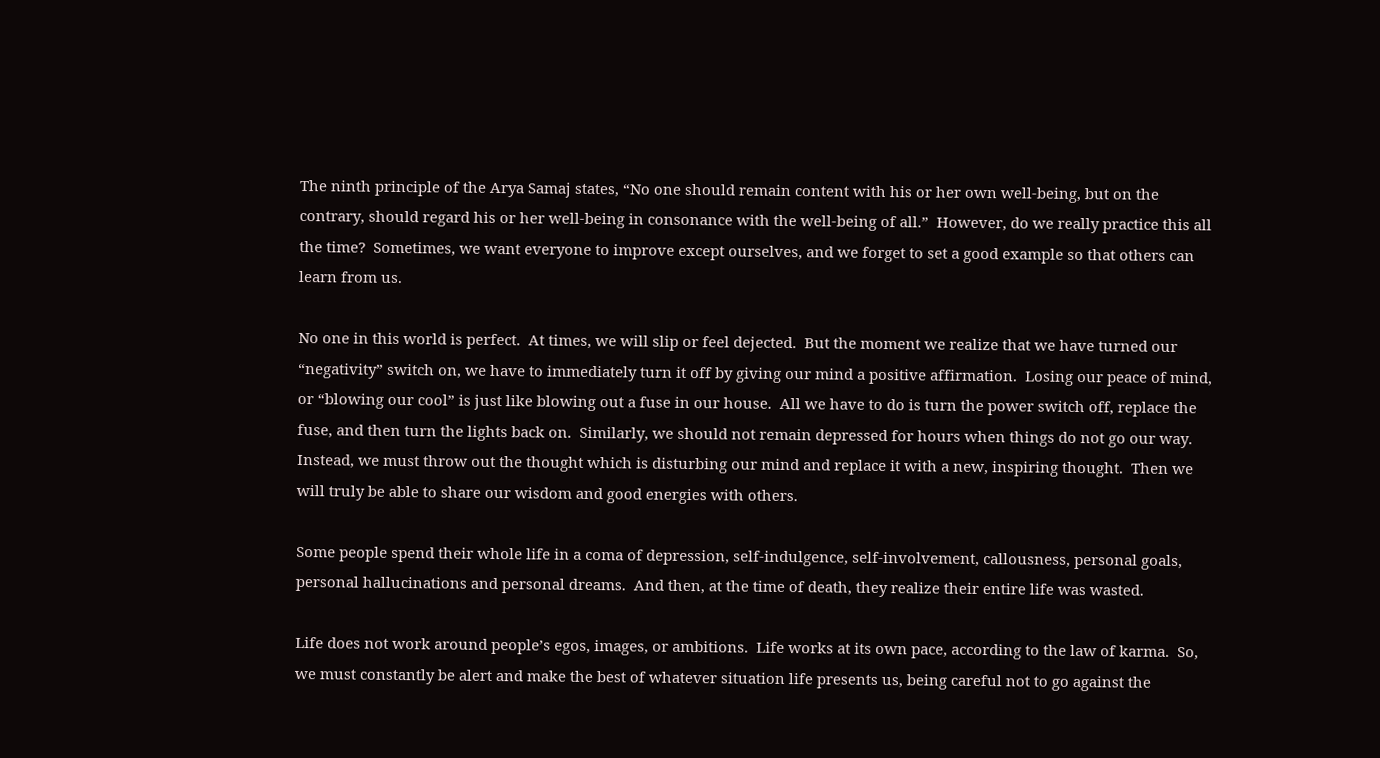The ninth principle of the Arya Samaj states, “No one should remain content with his or her own well-being, but on the contrary, should regard his or her well-being in consonance with the well-being of all.”  However, do we really practice this all the time?  Sometimes, we want everyone to improve except ourselves, and we forget to set a good example so that others can learn from us.

No one in this world is perfect.  At times, we will slip or feel dejected.  But the moment we realize that we have turned our “negativity” switch on, we have to immediately turn it off by giving our mind a positive affirmation.  Losing our peace of mind, or “blowing our cool” is just like blowing out a fuse in our house.  All we have to do is turn the power switch off, replace the fuse, and then turn the lights back on.  Similarly, we should not remain depressed for hours when things do not go our way.  Instead, we must throw out the thought which is disturbing our mind and replace it with a new, inspiring thought.  Then we will truly be able to share our wisdom and good energies with others.

Some people spend their whole life in a coma of depression, self-indulgence, self-involvement, callousness, personal goals, personal hallucinations and personal dreams.  And then, at the time of death, they realize their entire life was wasted.

Life does not work around people’s egos, images, or ambitions.  Life works at its own pace, according to the law of karma.  So, we must constantly be alert and make the best of whatever situation life presents us, being careful not to go against the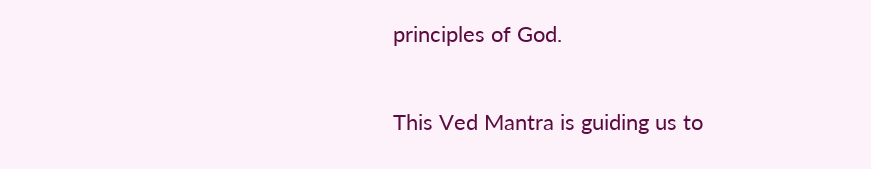principles of God.

This Ved Mantra is guiding us to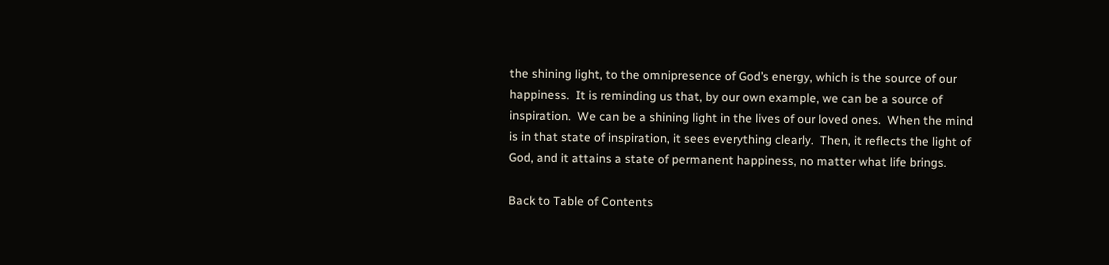the shining light, to the omnipresence of God’s energy, which is the source of our happiness.  It is reminding us that, by our own example, we can be a source of inspiration.  We can be a shining light in the lives of our loved ones.  When the mind is in that state of inspiration, it sees everything clearly.  Then, it reflects the light of God, and it attains a state of permanent happiness, no matter what life brings.

Back to Table of Contents